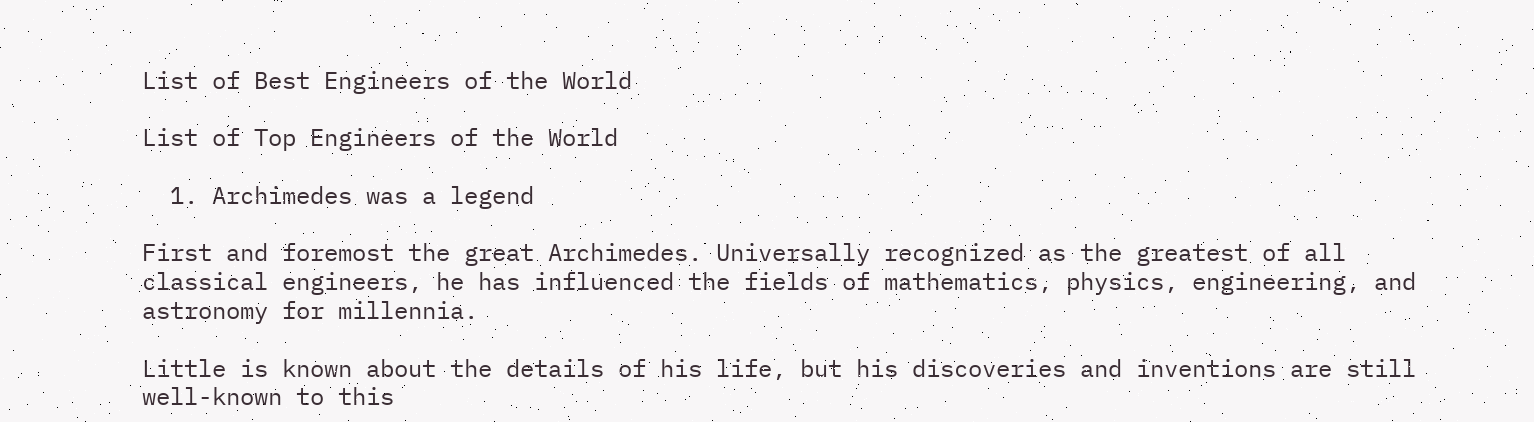List of Best Engineers of the World

List of Top Engineers of the World

  1. Archimedes was a legend

First and foremost the great Archimedes. Universally recognized as the greatest of all classical engineers, he has influenced the fields of mathematics, physics, engineering, and astronomy for millennia.

Little is known about the details of his life, but his discoveries and inventions are still well-known to this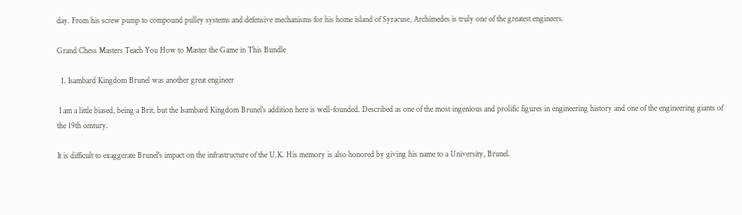day. From his screw pump to compound pulley systems and defensive mechanisms for his home island of Syracuse, Archimedes is truly one of the greatest engineers.

Grand Chess Masters Teach You How to Master the Game in This Bundle

  1. Isambard Kingdom Brunel was another great engineer

 I am a little biased, being a Brit, but the Isambard Kingdom Brunel’s addition here is well-founded. Described as one of the most ingenious and prolific figures in engineering history and one of the engineering giants of the 19th century.

It is difficult to exaggerate Brunel’s impact on the infrastructure of the U.K. His memory is also honored by giving his name to a University, Brunel.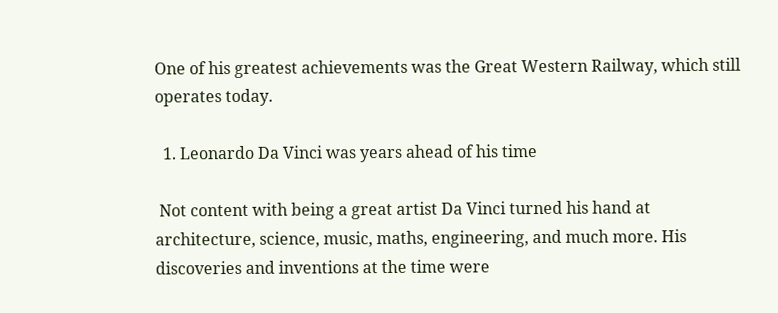One of his greatest achievements was the Great Western Railway, which still operates today.

  1. Leonardo Da Vinci was years ahead of his time

 Not content with being a great artist Da Vinci turned his hand at architecture, science, music, maths, engineering, and much more. His discoveries and inventions at the time were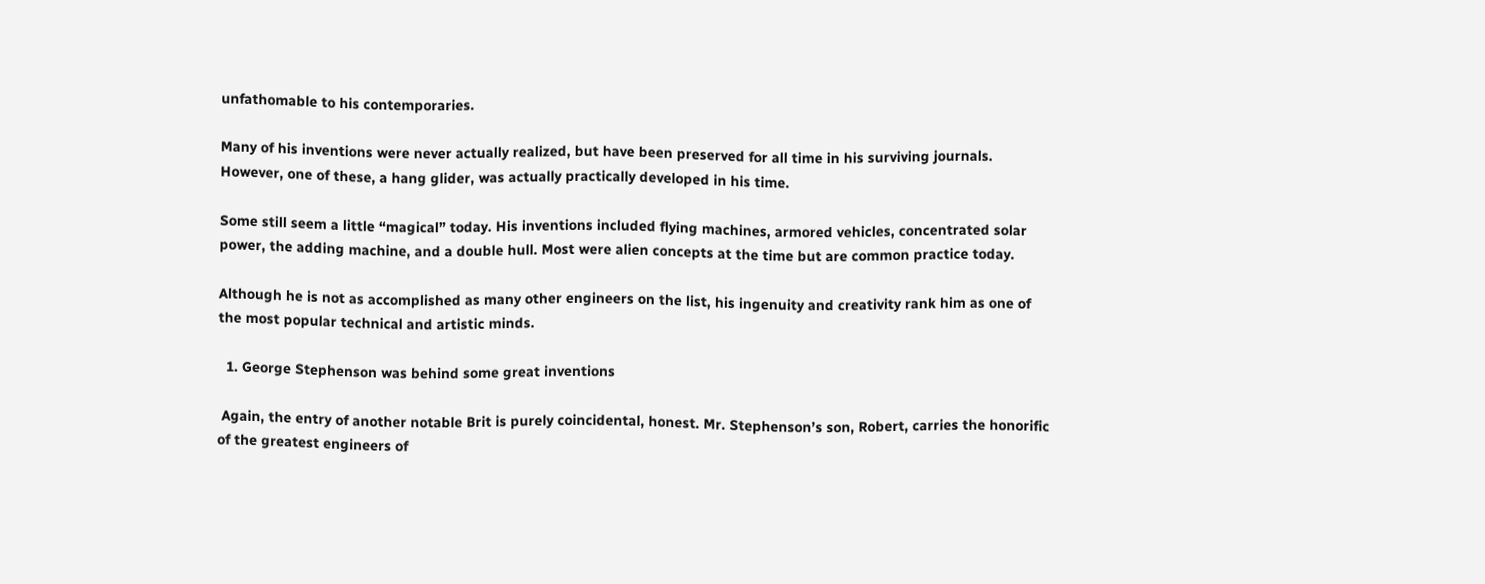unfathomable to his contemporaries.

Many of his inventions were never actually realized, but have been preserved for all time in his surviving journals. However, one of these, a hang glider, was actually practically developed in his time.

Some still seem a little “magical” today. His inventions included flying machines, armored vehicles, concentrated solar power, the adding machine, and a double hull. Most were alien concepts at the time but are common practice today.

Although he is not as accomplished as many other engineers on the list, his ingenuity and creativity rank him as one of the most popular technical and artistic minds.

  1. George Stephenson was behind some great inventions

 Again, the entry of another notable Brit is purely coincidental, honest. Mr. Stephenson’s son, Robert, carries the honorific of the greatest engineers of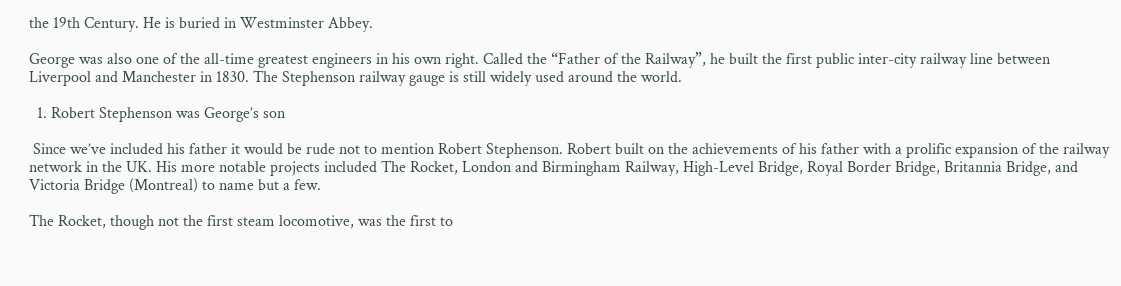the 19th Century. He is buried in Westminster Abbey.

George was also one of the all-time greatest engineers in his own right. Called the “Father of the Railway”, he built the first public inter-city railway line between Liverpool and Manchester in 1830. The Stephenson railway gauge is still widely used around the world.

  1. Robert Stephenson was George’s son

 Since we’ve included his father it would be rude not to mention Robert Stephenson. Robert built on the achievements of his father with a prolific expansion of the railway network in the UK. His more notable projects included The Rocket, London and Birmingham Railway, High-Level Bridge, Royal Border Bridge, Britannia Bridge, and Victoria Bridge (Montreal) to name but a few.

The Rocket, though not the first steam locomotive, was the first to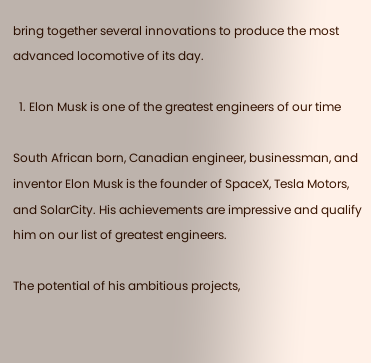bring together several innovations to produce the most advanced locomotive of its day.

  1. Elon Musk is one of the greatest engineers of our time

South African born, Canadian engineer, businessman, and inventor Elon Musk is the founder of SpaceX, Tesla Motors, and SolarCity. His achievements are impressive and qualify him on our list of greatest engineers.

The potential of his ambitious projects,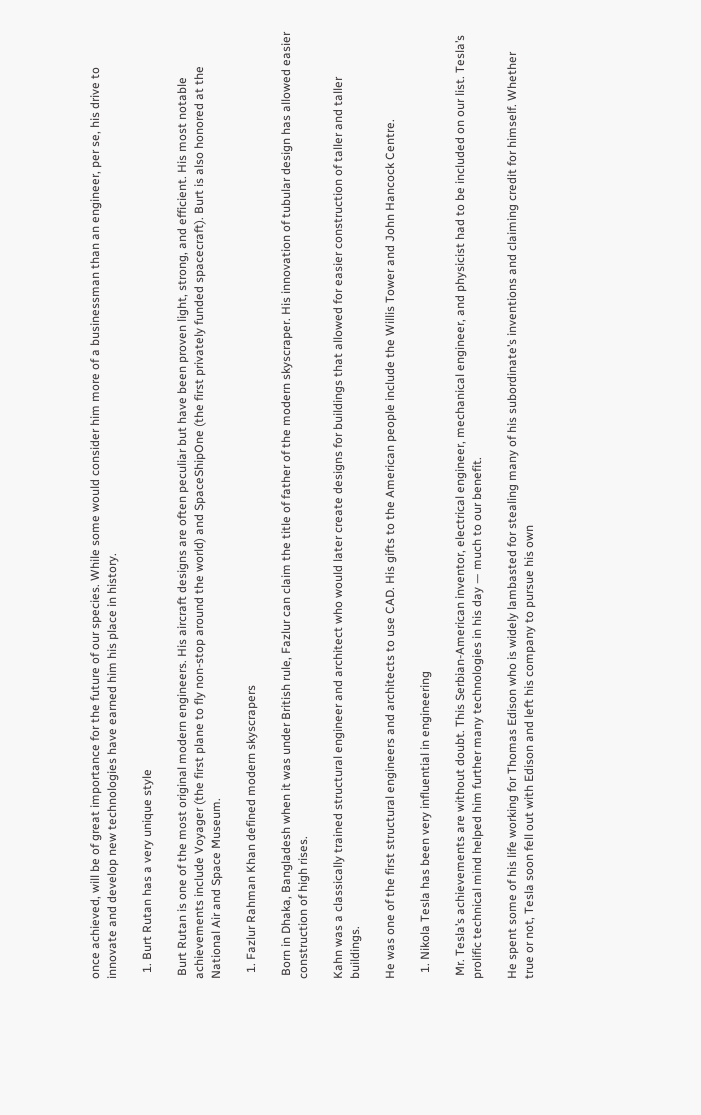once achieved, will be of great importance for the future of our species. While some would consider him more of a businessman than an engineer, per se, his drive to innovate and develop new technologies have earned him his place in history.

  1. Burt Rutan has a very unique style

 Burt Rutan is one of the most original modern engineers. His aircraft designs are often peculiar but have been proven light, strong, and efficient. His most notable achievements include Voyager (the first plane to fly non-stop around the world) and SpaceShipOne (the first privately funded spacecraft). Burt is also honored at the National Air and Space Museum.

  1. Fazlur Rahman Khan defined modern skyscrapers

 Born in Dhaka, Bangladesh when it was under British rule, Fazlur can claim the title of father of the modern skyscraper. His innovation of tubular design has allowed easier construction of high rises.

Kahn was a classically trained structural engineer and architect who would later create designs for buildings that allowed for easier construction of taller and taller buildings.

He was one of the first structural engineers and architects to use CAD. His gifts to the American people include the Willis Tower and John Hancock Centre.

  1. Nikola Tesla has been very influential in engineering

 Mr. Tesla’s achievements are without doubt. This Serbian-American inventor, electrical engineer, mechanical engineer, and physicist had to be included on our list. Tesla’s prolific technical mind helped him further many technologies in his day — much to our benefit.

He spent some of his life working for Thomas Edison who is widely lambasted for stealing many of his subordinate’s inventions and claiming credit for himself. Whether true or not, Tesla soon fell out with Edison and left his company to pursue his own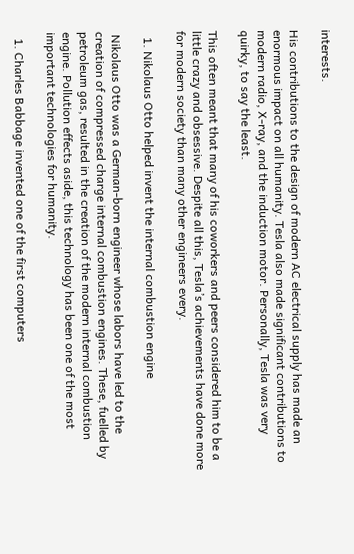interests.

His contributions to the design of modern AC electrical supply has made an enormous impact on all humanity. Tesla also made significant contributions to modern radio, X-ray, and the induction motor. Personally, Tesla was very quirky, to say the least.

This often meant that many of his coworkers and peers considered him to be a little crazy and obsessive. Despite all this, Tesla’s achievements have done more for modern society than many other engineers every.

  1. Nikolaus Otto helped invent the internal combustion engine

 Nikolaus Otto was a German-born engineer whose labors have led to the creation of compressed charge internal combustion engines. These, fuelled by petroleum gas, resulted in the creation of the modern internal combustion engine. Pollution effects aside, this technology has been one of the most important technologies for humanity.

  1. Charles Babbage invented one of the first computers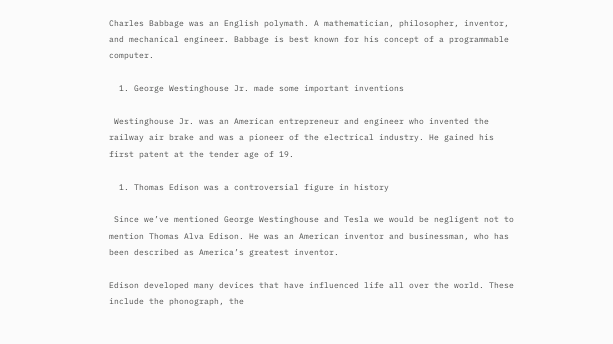Charles Babbage was an English polymath. A mathematician, philosopher, inventor, and mechanical engineer. Babbage is best known for his concept of a programmable computer.

  1. George Westinghouse Jr. made some important inventions

 Westinghouse Jr. was an American entrepreneur and engineer who invented the railway air brake and was a pioneer of the electrical industry. He gained his first patent at the tender age of 19.

  1. Thomas Edison was a controversial figure in history

 Since we’ve mentioned George Westinghouse and Tesla we would be negligent not to mention Thomas Alva Edison. He was an American inventor and businessman, who has been described as America’s greatest inventor.

Edison developed many devices that have influenced life all over the world. These include the phonograph, the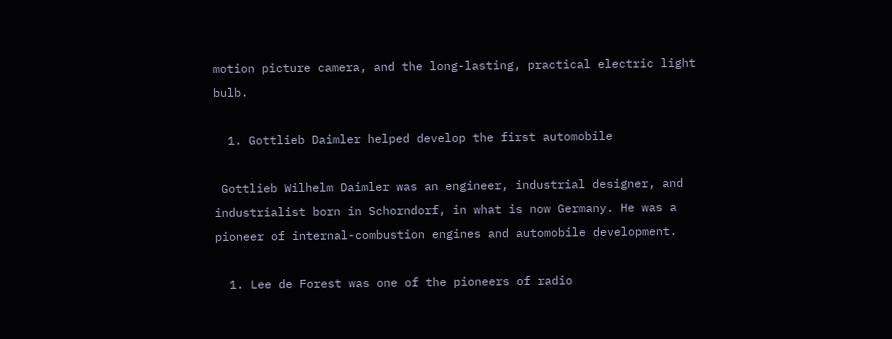motion picture camera, and the long-lasting, practical electric light bulb.

  1. Gottlieb Daimler helped develop the first automobile

 Gottlieb Wilhelm Daimler was an engineer, industrial designer, and industrialist born in Schorndorf, in what is now Germany. He was a pioneer of internal-combustion engines and automobile development.

  1. Lee de Forest was one of the pioneers of radio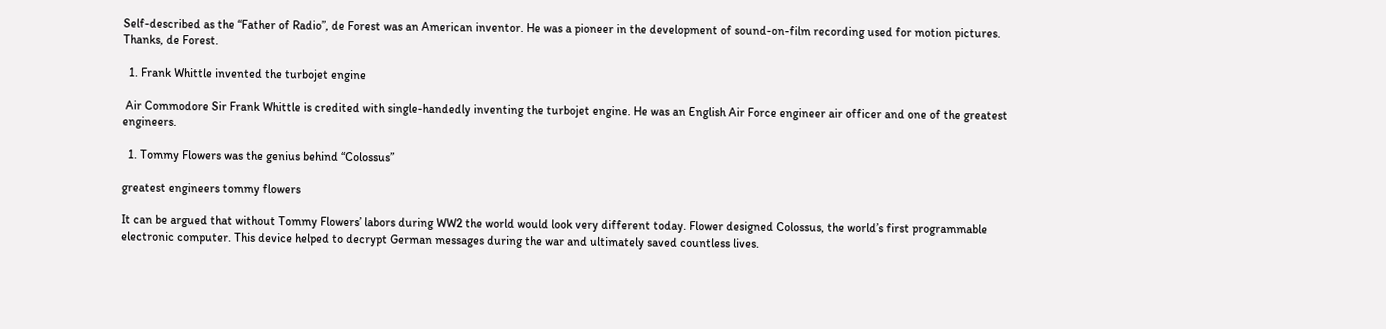Self-described as the “Father of Radio”, de Forest was an American inventor. He was a pioneer in the development of sound-on-film recording used for motion pictures. Thanks, de Forest.

  1. Frank Whittle invented the turbojet engine

 Air Commodore Sir Frank Whittle is credited with single-handedly inventing the turbojet engine. He was an English Air Force engineer air officer and one of the greatest engineers.

  1. Tommy Flowers was the genius behind “Colossus”

greatest engineers tommy flowers

It can be argued that without Tommy Flowers’ labors during WW2 the world would look very different today. Flower designed Colossus, the world’s first programmable electronic computer. This device helped to decrypt German messages during the war and ultimately saved countless lives.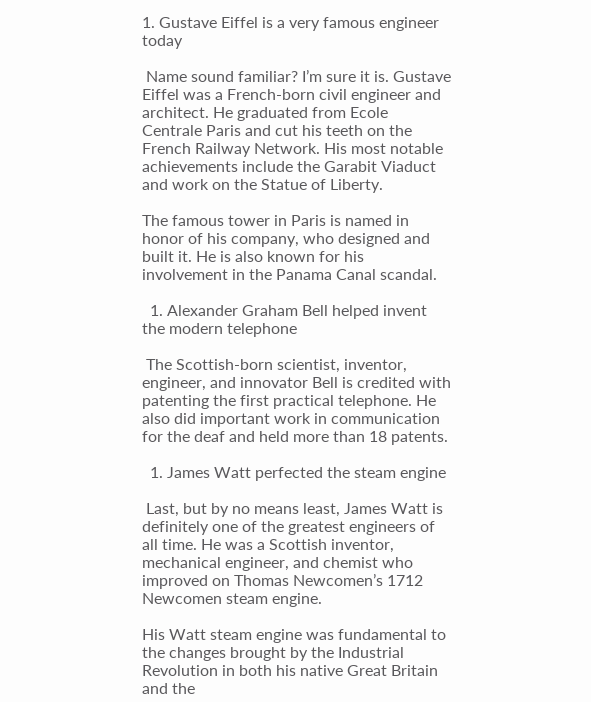1. Gustave Eiffel is a very famous engineer today

 Name sound familiar? I’m sure it is. Gustave Eiffel was a French-born civil engineer and architect. He graduated from Ecole Centrale Paris and cut his teeth on the French Railway Network. His most notable achievements include the Garabit Viaduct and work on the Statue of Liberty.

The famous tower in Paris is named in honor of his company, who designed and built it. He is also known for his involvement in the Panama Canal scandal.

  1. Alexander Graham Bell helped invent the modern telephone

 The Scottish-born scientist, inventor, engineer, and innovator Bell is credited with patenting the first practical telephone. He also did important work in communication for the deaf and held more than 18 patents.

  1. James Watt perfected the steam engine

 Last, but by no means least, James Watt is definitely one of the greatest engineers of all time. He was a Scottish inventor, mechanical engineer, and chemist who improved on Thomas Newcomen’s 1712 Newcomen steam engine.

His Watt steam engine was fundamental to the changes brought by the Industrial Revolution in both his native Great Britain and the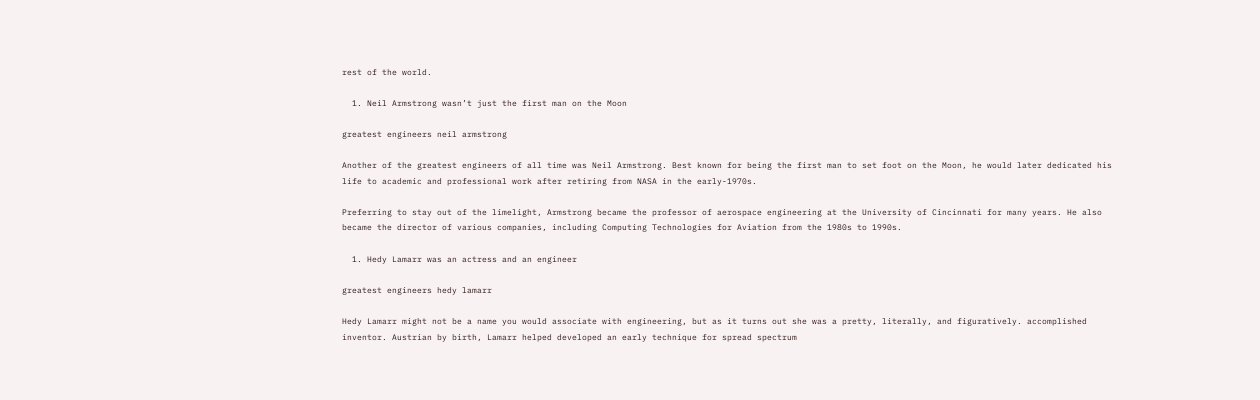rest of the world.

  1. Neil Armstrong wasn’t just the first man on the Moon

greatest engineers neil armstrong

Another of the greatest engineers of all time was Neil Armstrong. Best known for being the first man to set foot on the Moon, he would later dedicated his life to academic and professional work after retiring from NASA in the early-1970s.

Preferring to stay out of the limelight, Armstrong became the professor of aerospace engineering at the University of Cincinnati for many years. He also became the director of various companies, including Computing Technologies for Aviation from the 1980s to 1990s.

  1. Hedy Lamarr was an actress and an engineer

greatest engineers hedy lamarr

Hedy Lamarr might not be a name you would associate with engineering, but as it turns out she was a pretty, literally, and figuratively. accomplished inventor. Austrian by birth, Lamarr helped developed an early technique for spread spectrum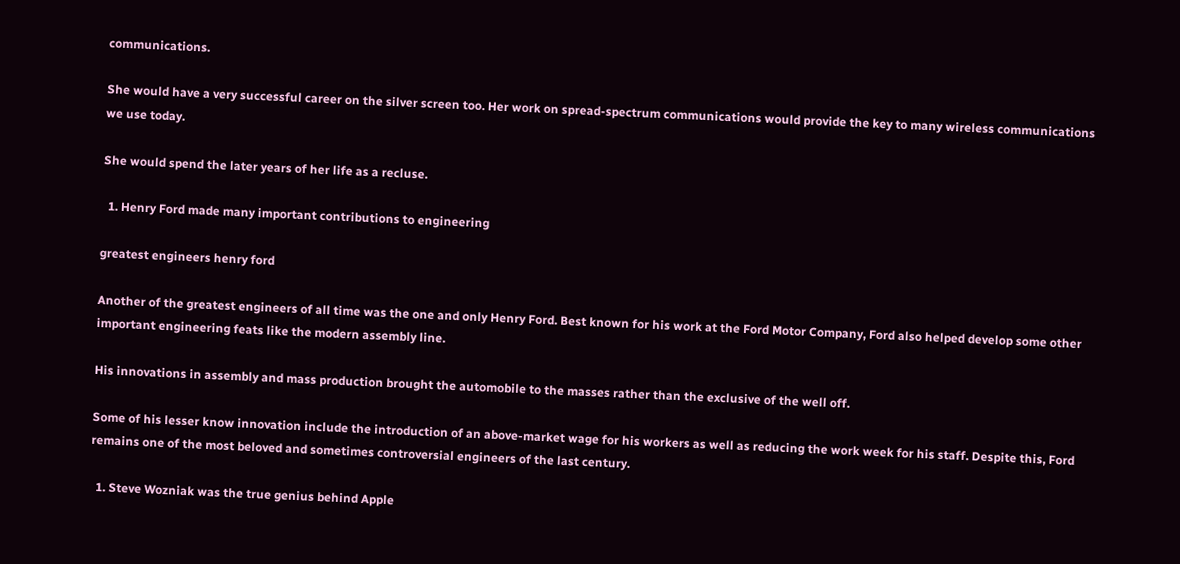communications.

She would have a very successful career on the silver screen too. Her work on spread-spectrum communications would provide the key to many wireless communications we use today.

She would spend the later years of her life as a recluse.

  1. Henry Ford made many important contributions to engineering

greatest engineers henry ford

Another of the greatest engineers of all time was the one and only Henry Ford. Best known for his work at the Ford Motor Company, Ford also helped develop some other important engineering feats like the modern assembly line.

His innovations in assembly and mass production brought the automobile to the masses rather than the exclusive of the well off.

Some of his lesser know innovation include the introduction of an above-market wage for his workers as well as reducing the work week for his staff. Despite this, Ford remains one of the most beloved and sometimes controversial engineers of the last century.

  1. Steve Wozniak was the true genius behind Apple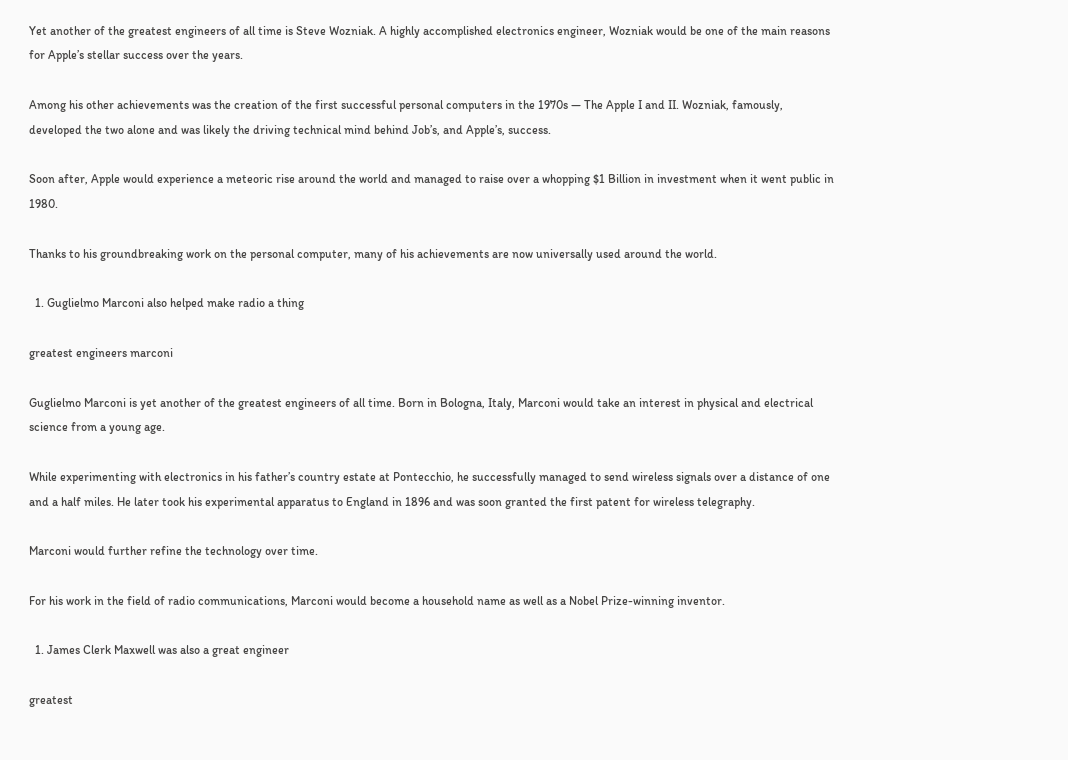Yet another of the greatest engineers of all time is Steve Wozniak. A highly accomplished electronics engineer, Wozniak would be one of the main reasons for Apple’s stellar success over the years.

Among his other achievements was the creation of the first successful personal computers in the 1970s — The Apple I and II. Wozniak, famously, developed the two alone and was likely the driving technical mind behind Job’s, and Apple’s, success.

Soon after, Apple would experience a meteoric rise around the world and managed to raise over a whopping $1 Billion in investment when it went public in 1980.

Thanks to his groundbreaking work on the personal computer, many of his achievements are now universally used around the world.

  1. Guglielmo Marconi also helped make radio a thing

greatest engineers marconi

Guglielmo Marconi is yet another of the greatest engineers of all time. Born in Bologna, Italy, Marconi would take an interest in physical and electrical science from a young age.

While experimenting with electronics in his father’s country estate at Pontecchio, he successfully managed to send wireless signals over a distance of one and a half miles. He later took his experimental apparatus to England in 1896 and was soon granted the first patent for wireless telegraphy.

Marconi would further refine the technology over time.

For his work in the field of radio communications, Marconi would become a household name as well as a Nobel Prize-winning inventor.

  1. James Clerk Maxwell was also a great engineer

greatest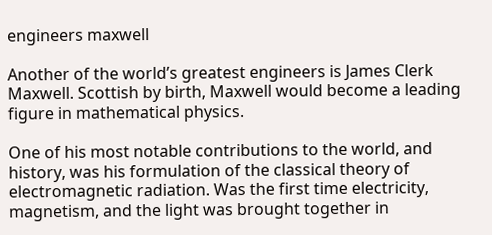engineers maxwell

Another of the world’s greatest engineers is James Clerk Maxwell. Scottish by birth, Maxwell would become a leading figure in mathematical physics.

One of his most notable contributions to the world, and history, was his formulation of the classical theory of electromagnetic radiation. Was the first time electricity, magnetism, and the light was brought together in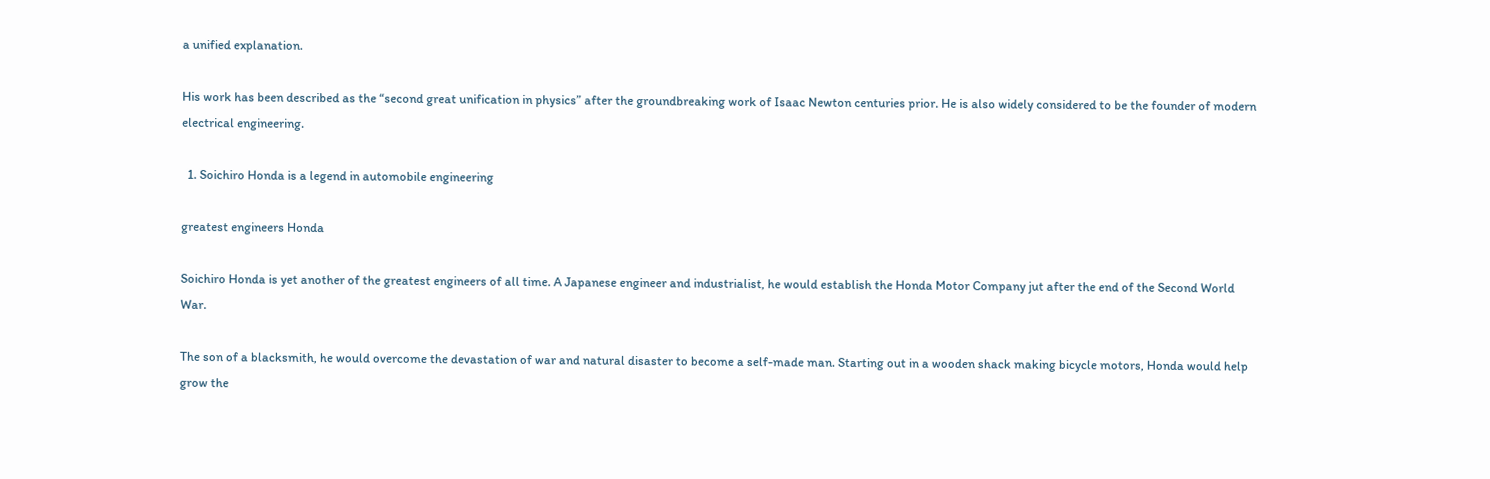a unified explanation.

His work has been described as the “second great unification in physics” after the groundbreaking work of Isaac Newton centuries prior. He is also widely considered to be the founder of modern electrical engineering.

  1. Soichiro Honda is a legend in automobile engineering

greatest engineers Honda

Soichiro Honda is yet another of the greatest engineers of all time. A Japanese engineer and industrialist, he would establish the Honda Motor Company jut after the end of the Second World War.

The son of a blacksmith, he would overcome the devastation of war and natural disaster to become a self-made man. Starting out in a wooden shack making bicycle motors, Honda would help grow the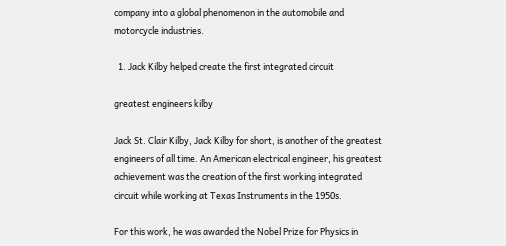company into a global phenomenon in the automobile and motorcycle industries.

  1. Jack Kilby helped create the first integrated circuit

greatest engineers kilby

Jack St. Clair Kilby, Jack Kilby for short, is another of the greatest engineers of all time. An American electrical engineer, his greatest achievement was the creation of the first working integrated circuit while working at Texas Instruments in the 1950s.

For this work, he was awarded the Nobel Prize for Physics in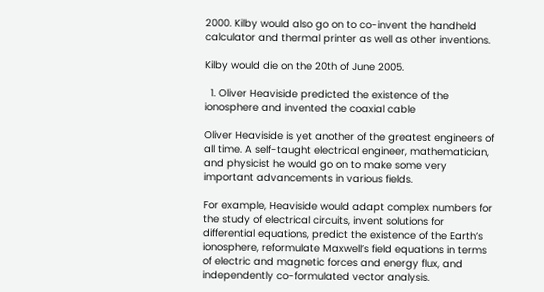2000. Kilby would also go on to co-invent the handheld calculator and thermal printer as well as other inventions.

Kilby would die on the 20th of June 2005.

  1. Oliver Heaviside predicted the existence of the ionosphere and invented the coaxial cable

Oliver Heaviside is yet another of the greatest engineers of all time. A self-taught electrical engineer, mathematician, and physicist he would go on to make some very important advancements in various fields.

For example, Heaviside would adapt complex numbers for the study of electrical circuits, invent solutions for differential equations, predict the existence of the Earth’s ionosphere, reformulate Maxwell’s field equations in terms of electric and magnetic forces and energy flux, and independently co-formulated vector analysis.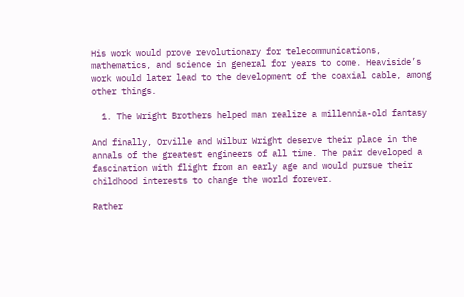His work would prove revolutionary for telecommunications, mathematics, and science in general for years to come. Heaviside’s work would later lead to the development of the coaxial cable, among other things.

  1. The Wright Brothers helped man realize a millennia-old fantasy

And finally, Orville and Wilbur Wright deserve their place in the annals of the greatest engineers of all time. The pair developed a fascination with flight from an early age and would pursue their childhood interests to change the world forever.

Rather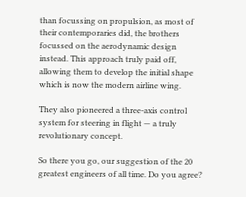than focussing on propulsion, as most of their contemporaries did, the brothers focussed on the aerodynamic design instead. This approach truly paid off, allowing them to develop the initial shape which is now the modern airline wing.

They also pioneered a three-axis control system for steering in flight — a truly revolutionary concept.

So there you go, our suggestion of the 20 greatest engineers of all time. Do you agree?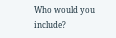Who would you include?